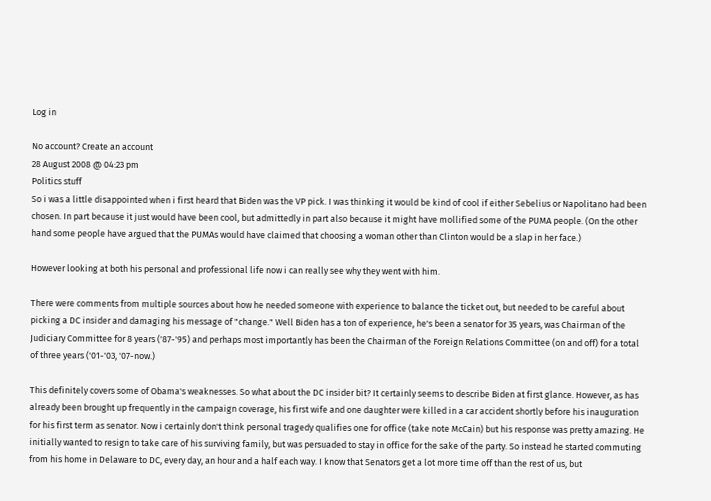Log in

No account? Create an account
28 August 2008 @ 04:23 pm
Politics stuff
So i was a little disappointed when i first heard that Biden was the VP pick. I was thinking it would be kind of cool if either Sebelius or Napolitano had been chosen. In part because it just would have been cool, but admittedly in part also because it might have mollified some of the PUMA people. (On the other hand some people have argued that the PUMAs would have claimed that choosing a woman other than Clinton would be a slap in her face.)

However looking at both his personal and professional life now i can really see why they went with him.

There were comments from multiple sources about how he needed someone with experience to balance the ticket out, but needed to be careful about picking a DC insider and damaging his message of "change." Well Biden has a ton of experience, he's been a senator for 35 years, was Chairman of the Judiciary Committee for 8 years ('87-'95) and perhaps most importantly has been the Chairman of the Foreign Relations Committee (on and off) for a total of three years ('01-'03, '07-now.)

This definitely covers some of Obama's weaknesses. So what about the DC insider bit? It certainly seems to describe Biden at first glance. However, as has already been brought up frequently in the campaign coverage, his first wife and one daughter were killed in a car accident shortly before his inauguration for his first term as senator. Now i certainly don't think personal tragedy qualifies one for office (take note McCain) but his response was pretty amazing. He initially wanted to resign to take care of his surviving family, but was persuaded to stay in office for the sake of the party. So instead he started commuting from his home in Delaware to DC, every day, an hour and a half each way. I know that Senators get a lot more time off than the rest of us, but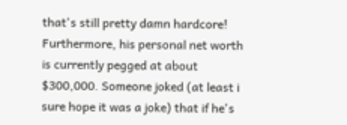that's still pretty damn hardcore! Furthermore, his personal net worth is currently pegged at about $300,000. Someone joked (at least i sure hope it was a joke) that if he's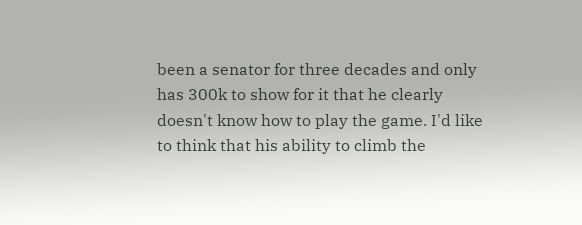been a senator for three decades and only has 300k to show for it that he clearly doesn't know how to play the game. I'd like to think that his ability to climb the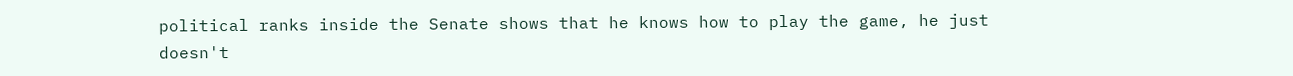political ranks inside the Senate shows that he knows how to play the game, he just doesn't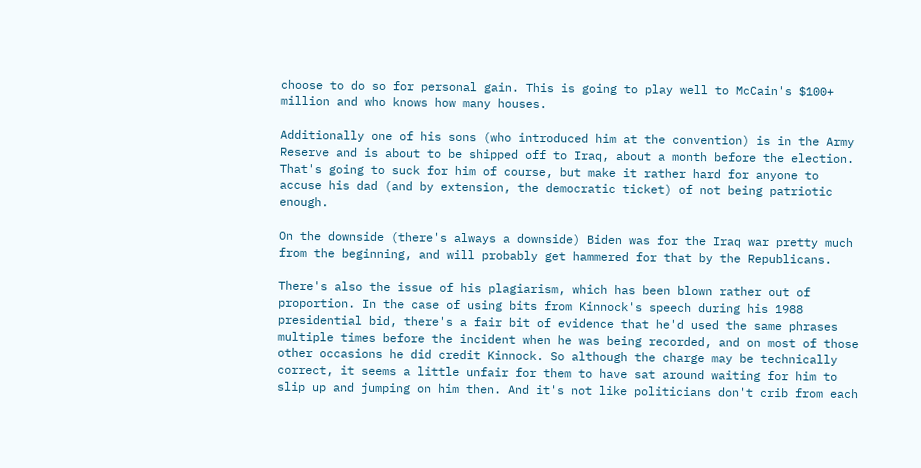choose to do so for personal gain. This is going to play well to McCain's $100+ million and who knows how many houses.

Additionally one of his sons (who introduced him at the convention) is in the Army Reserve and is about to be shipped off to Iraq, about a month before the election. That's going to suck for him of course, but make it rather hard for anyone to accuse his dad (and by extension, the democratic ticket) of not being patriotic enough.

On the downside (there's always a downside) Biden was for the Iraq war pretty much from the beginning, and will probably get hammered for that by the Republicans.

There's also the issue of his plagiarism, which has been blown rather out of proportion. In the case of using bits from Kinnock's speech during his 1988 presidential bid, there's a fair bit of evidence that he'd used the same phrases multiple times before the incident when he was being recorded, and on most of those other occasions he did credit Kinnock. So although the charge may be technically correct, it seems a little unfair for them to have sat around waiting for him to slip up and jumping on him then. And it's not like politicians don't crib from each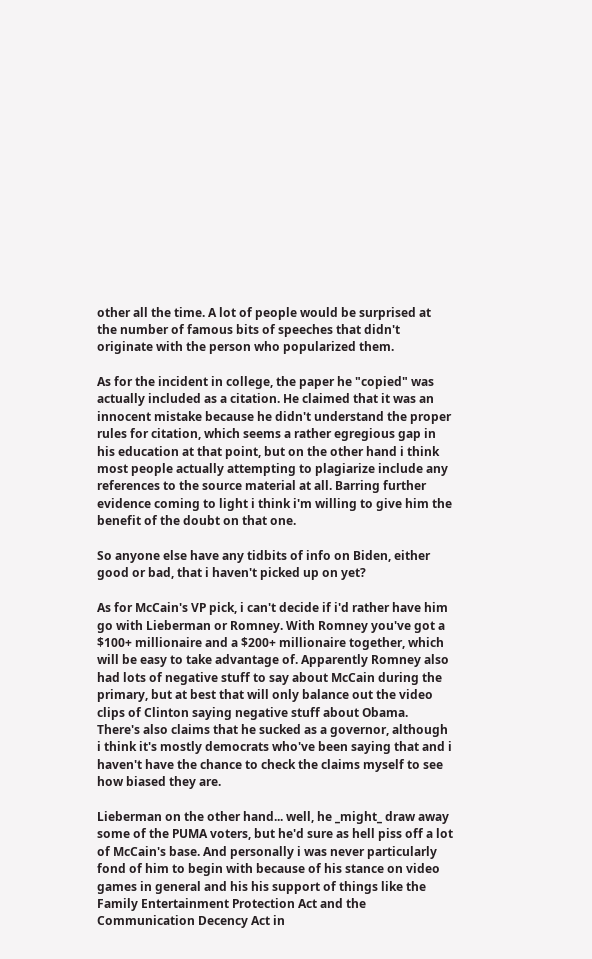other all the time. A lot of people would be surprised at the number of famous bits of speeches that didn't originate with the person who popularized them.

As for the incident in college, the paper he "copied" was actually included as a citation. He claimed that it was an innocent mistake because he didn't understand the proper rules for citation, which seems a rather egregious gap in his education at that point, but on the other hand i think most people actually attempting to plagiarize include any references to the source material at all. Barring further evidence coming to light i think i'm willing to give him the benefit of the doubt on that one.

So anyone else have any tidbits of info on Biden, either good or bad, that i haven't picked up on yet?

As for McCain's VP pick, i can't decide if i'd rather have him go with Lieberman or Romney. With Romney you've got a $100+ millionaire and a $200+ millionaire together, which will be easy to take advantage of. Apparently Romney also had lots of negative stuff to say about McCain during the primary, but at best that will only balance out the video clips of Clinton saying negative stuff about Obama. There's also claims that he sucked as a governor, although i think it's mostly democrats who've been saying that and i haven't have the chance to check the claims myself to see how biased they are.

Lieberman on the other hand... well, he _might_ draw away some of the PUMA voters, but he'd sure as hell piss off a lot of McCain's base. And personally i was never particularly fond of him to begin with because of his stance on video games in general and his his support of things like the Family Entertainment Protection Act and the Communication Decency Act in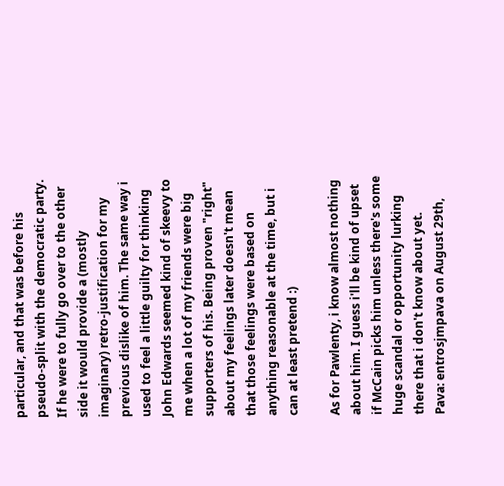particular, and that was before his pseudo-split with the democratic party. If he were to fully go over to the other side it would provide a (mostly imaginary) retro-justification for my previous dislike of him. The same way i used to feel a little guilty for thinking John Edwards seemed kind of skeevy to me when a lot of my friends were big supporters of his. Being proven "right" about my feelings later doesn't mean that those feelings were based on anything reasonable at the time, but i can at least pretend :)

As for Pawlenty, i know almost nothing about him. I guess i'll be kind of upset if McCain picks him unless there's some huge scandal or opportunity lurking there that i don't know about yet.
Pava: entrosjmpava on August 29th,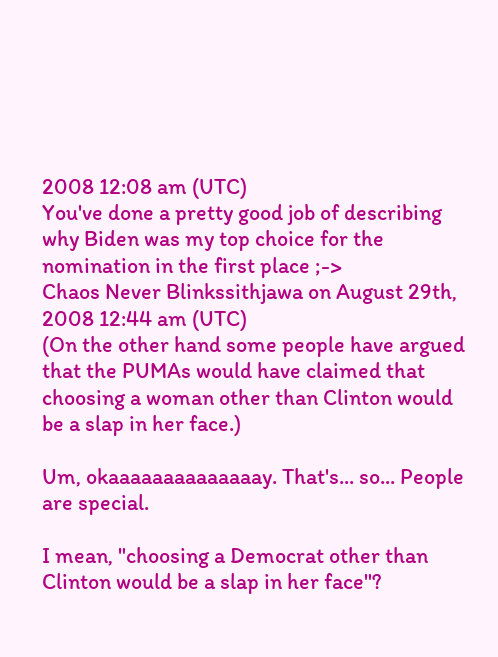2008 12:08 am (UTC)
You've done a pretty good job of describing why Biden was my top choice for the nomination in the first place ;->
Chaos Never Blinkssithjawa on August 29th, 2008 12:44 am (UTC)
(On the other hand some people have argued that the PUMAs would have claimed that choosing a woman other than Clinton would be a slap in her face.)

Um, okaaaaaaaaaaaaaay. That's... so... People are special.

I mean, "choosing a Democrat other than Clinton would be a slap in her face"?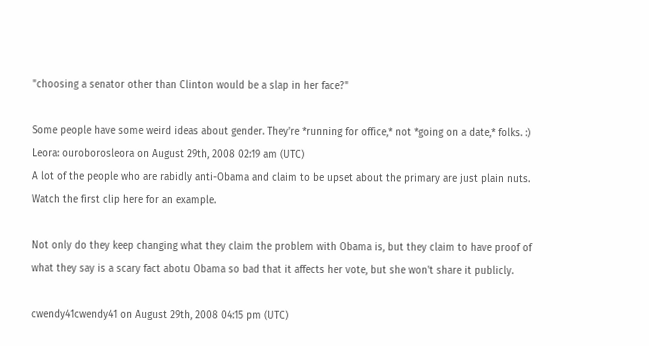"choosing a senator other than Clinton would be a slap in her face?"

Some people have some weird ideas about gender. They're *running for office,* not *going on a date,* folks. :)
Leora: ouroborosleora on August 29th, 2008 02:19 am (UTC)
A lot of the people who are rabidly anti-Obama and claim to be upset about the primary are just plain nuts. Watch the first clip here for an example.

Not only do they keep changing what they claim the problem with Obama is, but they claim to have proof of what they say is a scary fact abotu Obama so bad that it affects her vote, but she won't share it publicly.

cwendy41cwendy41 on August 29th, 2008 04:15 pm (UTC)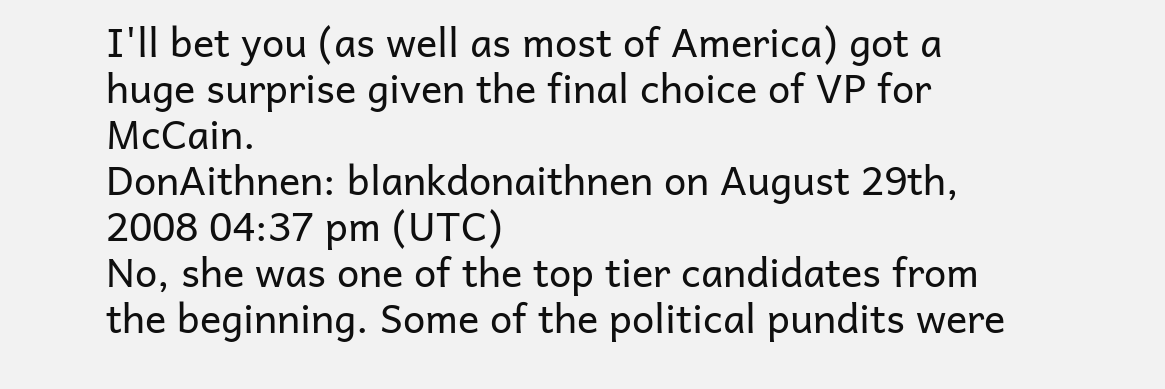I'll bet you (as well as most of America) got a huge surprise given the final choice of VP for McCain.
DonAithnen: blankdonaithnen on August 29th, 2008 04:37 pm (UTC)
No, she was one of the top tier candidates from the beginning. Some of the political pundits were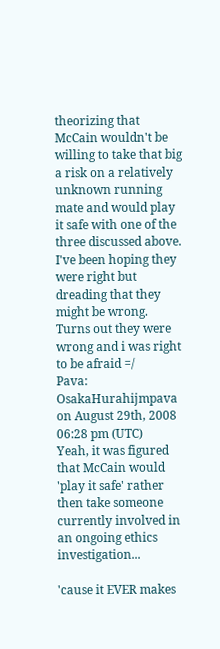theorizing that McCain wouldn't be willing to take that big a risk on a relatively unknown running mate and would play it safe with one of the three discussed above. I've been hoping they were right but dreading that they might be wrong. Turns out they were wrong and i was right to be afraid =/
Pava: OsakaHurahijmpava on August 29th, 2008 06:28 pm (UTC)
Yeah, it was figured that McCain would 'play it safe' rather then take someone currently involved in an ongoing ethics investigation...

'cause it EVER makes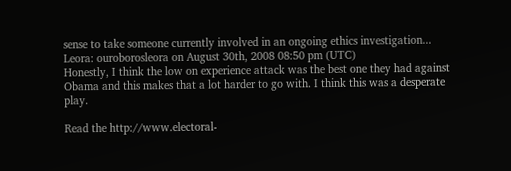sense to take someone currently involved in an ongoing ethics investigation...
Leora: ouroborosleora on August 30th, 2008 08:50 pm (UTC)
Honestly, I think the low on experience attack was the best one they had against Obama and this makes that a lot harder to go with. I think this was a desperate play.

Read the http://www.electoral-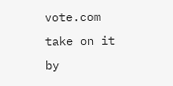vote.com take on it by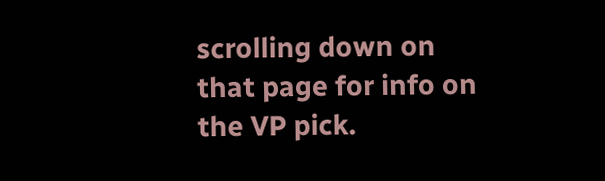scrolling down on that page for info on the VP pick.